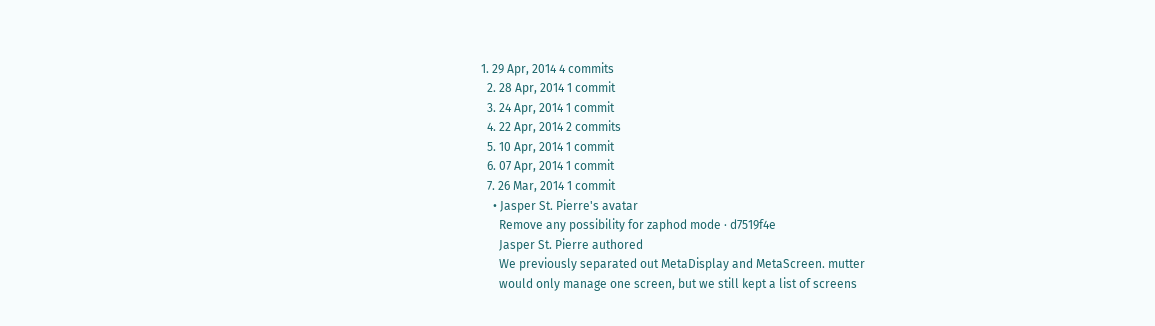1. 29 Apr, 2014 4 commits
  2. 28 Apr, 2014 1 commit
  3. 24 Apr, 2014 1 commit
  4. 22 Apr, 2014 2 commits
  5. 10 Apr, 2014 1 commit
  6. 07 Apr, 2014 1 commit
  7. 26 Mar, 2014 1 commit
    • Jasper St. Pierre's avatar
      Remove any possibility for zaphod mode · d7519f4e
      Jasper St. Pierre authored
      We previously separated out MetaDisplay and MetaScreen. mutter
      would only manage one screen, but we still kept a list of screens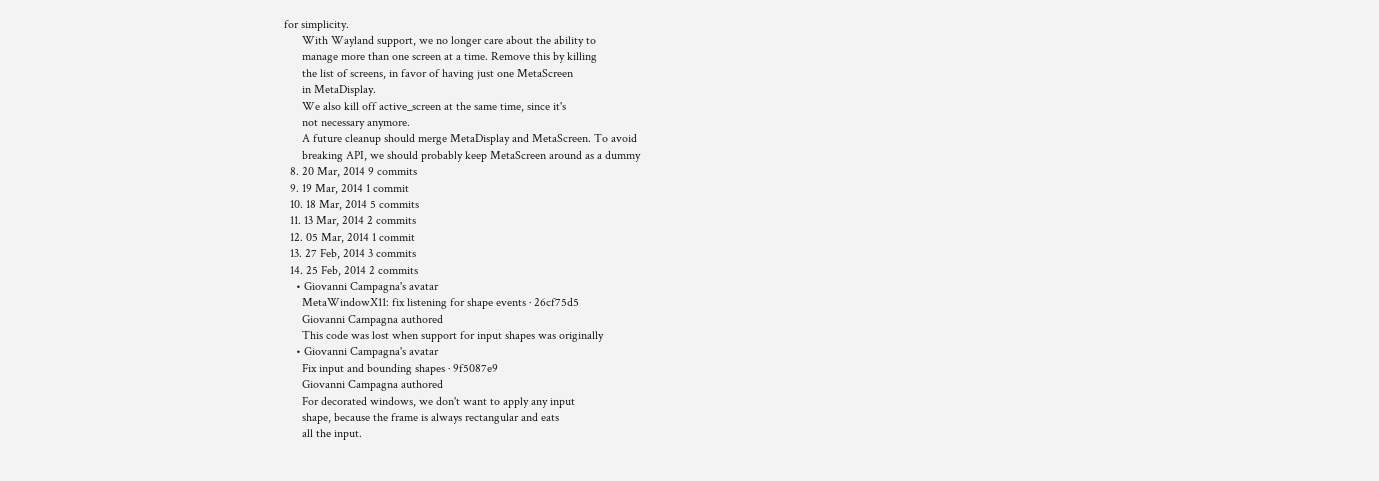for simplicity.
      With Wayland support, we no longer care about the ability to
      manage more than one screen at a time. Remove this by killing
      the list of screens, in favor of having just one MetaScreen
      in MetaDisplay.
      We also kill off active_screen at the same time, since it's
      not necessary anymore.
      A future cleanup should merge MetaDisplay and MetaScreen. To avoid
      breaking API, we should probably keep MetaScreen around as a dummy
  8. 20 Mar, 2014 9 commits
  9. 19 Mar, 2014 1 commit
  10. 18 Mar, 2014 5 commits
  11. 13 Mar, 2014 2 commits
  12. 05 Mar, 2014 1 commit
  13. 27 Feb, 2014 3 commits
  14. 25 Feb, 2014 2 commits
    • Giovanni Campagna's avatar
      MetaWindowX11: fix listening for shape events · 26cf75d5
      Giovanni Campagna authored
      This code was lost when support for input shapes was originally
    • Giovanni Campagna's avatar
      Fix input and bounding shapes · 9f5087e9
      Giovanni Campagna authored
      For decorated windows, we don't want to apply any input
      shape, because the frame is always rectangular and eats
      all the input.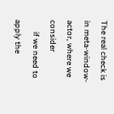The real check is in meta-window-actor, where we consider
      if we need to apply the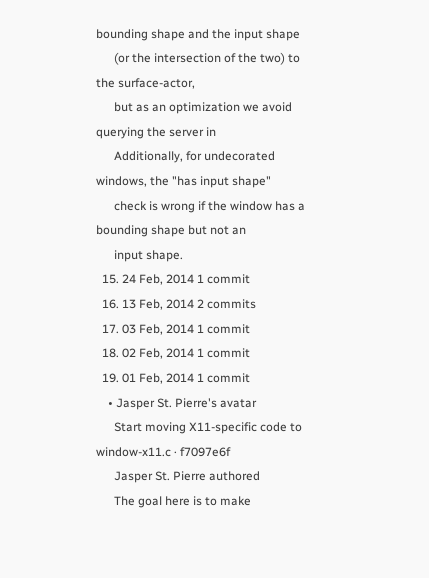bounding shape and the input shape
      (or the intersection of the two) to the surface-actor,
      but as an optimization we avoid querying the server in
      Additionally, for undecorated windows, the "has input shape"
      check is wrong if the window has a bounding shape but not an
      input shape.
  15. 24 Feb, 2014 1 commit
  16. 13 Feb, 2014 2 commits
  17. 03 Feb, 2014 1 commit
  18. 02 Feb, 2014 1 commit
  19. 01 Feb, 2014 1 commit
    • Jasper St. Pierre's avatar
      Start moving X11-specific code to window-x11.c · f7097e6f
      Jasper St. Pierre authored
      The goal here is to make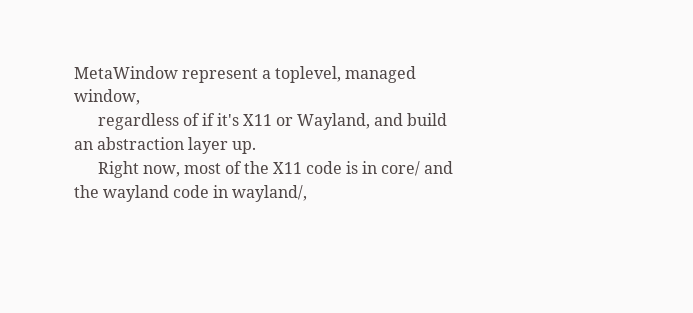MetaWindow represent a toplevel, managed window,
      regardless of if it's X11 or Wayland, and build an abstraction layer up.
      Right now, most of the X11 code is in core/ and the wayland code in wayland/,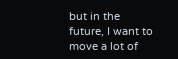but in the future, I want to move a lot of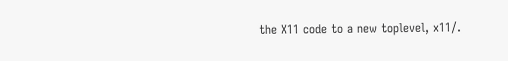the X11 code to a new toplevel, x11/.